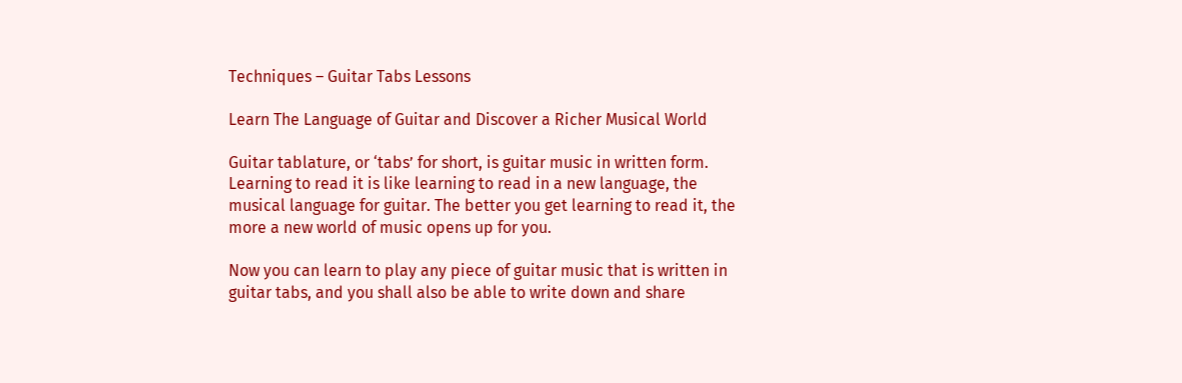Techniques – Guitar Tabs Lessons

Learn The Language of Guitar and Discover a Richer Musical World

Guitar tablature, or ‘tabs’ for short, is guitar music in written form. Learning to read it is like learning to read in a new language, the musical language for guitar. The better you get learning to read it, the more a new world of music opens up for you.

Now you can learn to play any piece of guitar music that is written in guitar tabs, and you shall also be able to write down and share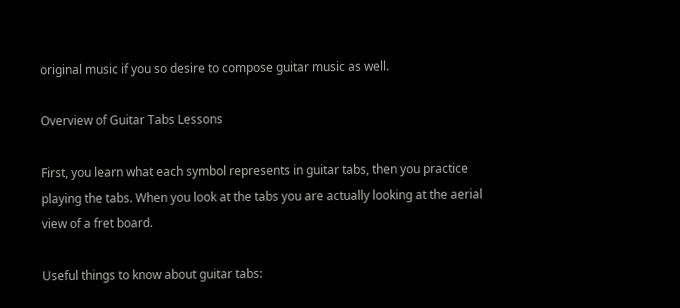original music if you so desire to compose guitar music as well.

Overview of Guitar Tabs Lessons

First, you learn what each symbol represents in guitar tabs, then you practice playing the tabs. When you look at the tabs you are actually looking at the aerial view of a fret board.

Useful things to know about guitar tabs: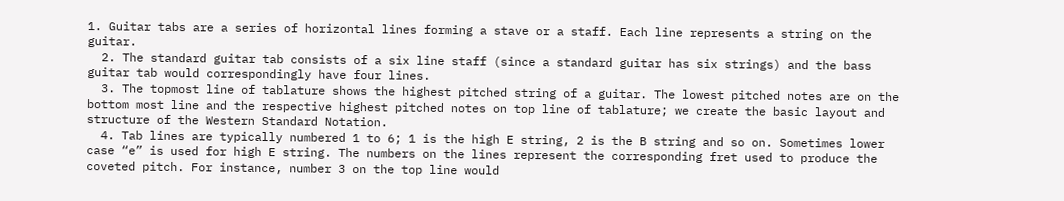1. Guitar tabs are a series of horizontal lines forming a stave or a staff. Each line represents a string on the guitar.
  2. The standard guitar tab consists of a six line staff (since a standard guitar has six strings) and the bass guitar tab would correspondingly have four lines.
  3. The topmost line of tablature shows the highest pitched string of a guitar. The lowest pitched notes are on the bottom most line and the respective highest pitched notes on top line of tablature; we create the basic layout and structure of the Western Standard Notation.
  4. Tab lines are typically numbered 1 to 6; 1 is the high E string, 2 is the B string and so on. Sometimes lower case “e” is used for high E string. The numbers on the lines represent the corresponding fret used to produce the coveted pitch. For instance, number 3 on the top line would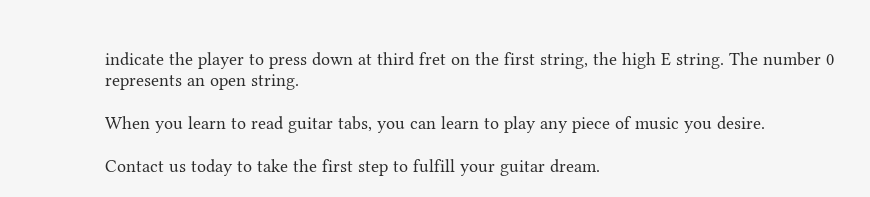indicate the player to press down at third fret on the first string, the high E string. The number 0 represents an open string.

When you learn to read guitar tabs, you can learn to play any piece of music you desire.

Contact us today to take the first step to fulfill your guitar dream.